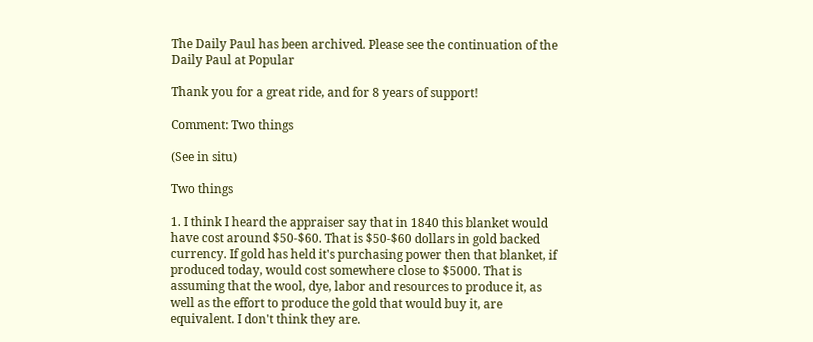The Daily Paul has been archived. Please see the continuation of the Daily Paul at Popular

Thank you for a great ride, and for 8 years of support!

Comment: Two things

(See in situ)

Two things

1. I think I heard the appraiser say that in 1840 this blanket would have cost around $50-$60. That is $50-$60 dollars in gold backed currency. If gold has held it's purchasing power then that blanket, if produced today, would cost somewhere close to $5000. That is assuming that the wool, dye, labor and resources to produce it, as well as the effort to produce the gold that would buy it, are equivalent. I don't think they are.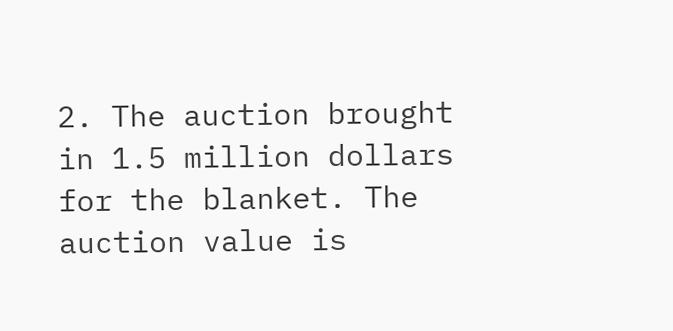2. The auction brought in 1.5 million dollars for the blanket. The auction value is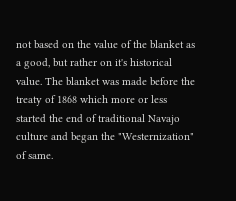not based on the value of the blanket as a good, but rather on it's historical value. The blanket was made before the treaty of 1868 which more or less started the end of traditional Navajo culture and began the "Westernization" of same.